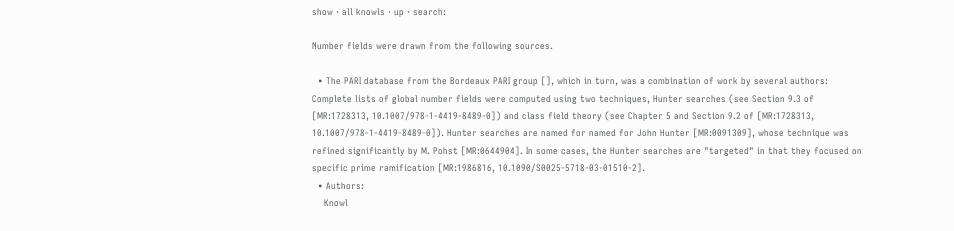show · all knowls · up · search:

Number fields were drawn from the following sources.

  • The PARI database from the Bordeaux PARI group [], which in turn, was a combination of work by several authors: Complete lists of global number fields were computed using two techniques, Hunter searches (see Section 9.3 of [MR:1728313, 10.1007/978-1-4419-8489-0]) and class field theory (see Chapter 5 and Section 9.2 of [MR:1728313, 10.1007/978-1-4419-8489-0]). Hunter searches are named for named for John Hunter [MR:0091309], whose technique was refined significantly by M. Pohst [MR:0644904]. In some cases, the Hunter searches are "targeted" in that they focused on specific prime ramification [MR:1986816, 10.1090/S0025-5718-03-01510-2].
  • Authors:
    Knowl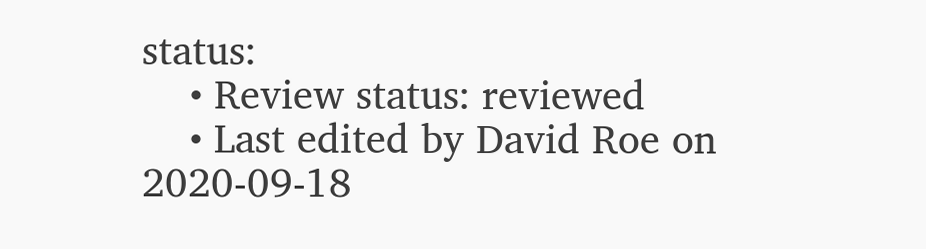status:
    • Review status: reviewed
    • Last edited by David Roe on 2020-09-18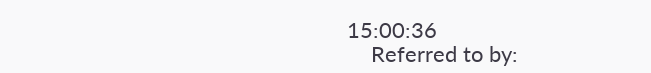15:00:36
    Referred to by: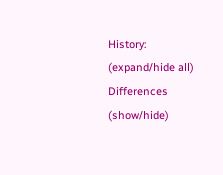History: (expand/hide all) Differences (show/hide)